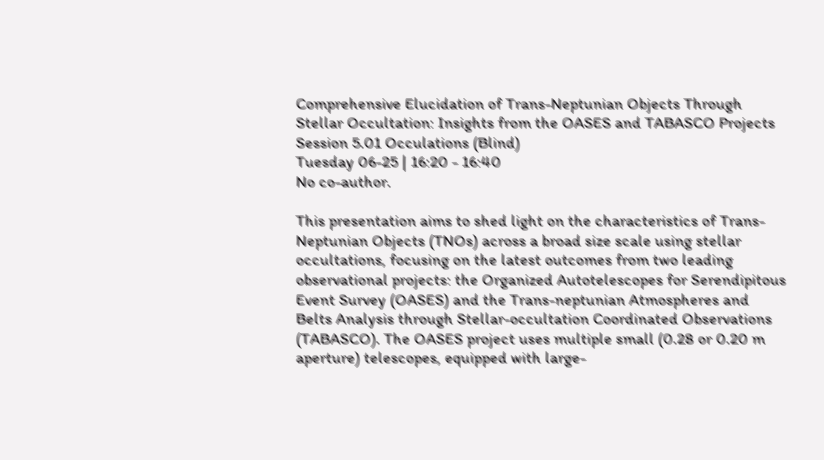Comprehensive Elucidation of Trans-Neptunian Objects Through Stellar Occultation: Insights from the OASES and TABASCO Projects
Session 5.01 Occulations (Blind)
Tuesday 06-25 | 16:20 - 16:40
No co-author.

This presentation aims to shed light on the characteristics of Trans-Neptunian Objects (TNOs) across a broad size scale using stellar occultations, focusing on the latest outcomes from two leading observational projects: the Organized Autotelescopes for Serendipitous Event Survey (OASES) and the Trans-neptunian Atmospheres and Belts Analysis through Stellar-occultation Coordinated Observations (TABASCO). The OASES project uses multiple small (0.28 or 0.20 m aperture) telescopes, equipped with large-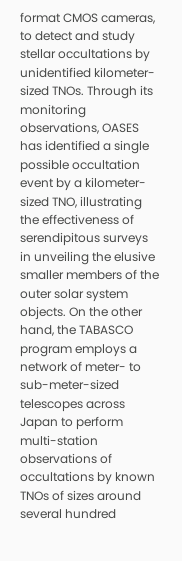format CMOS cameras, to detect and study stellar occultations by unidentified kilometer-sized TNOs. Through its monitoring observations, OASES has identified a single possible occultation event by a kilometer-sized TNO, illustrating the effectiveness of serendipitous surveys in unveiling the elusive smaller members of the outer solar system objects. On the other hand, the TABASCO program employs a network of meter- to sub-meter-sized telescopes across Japan to perform multi-station observations of occultations by known TNOs of sizes around several hundred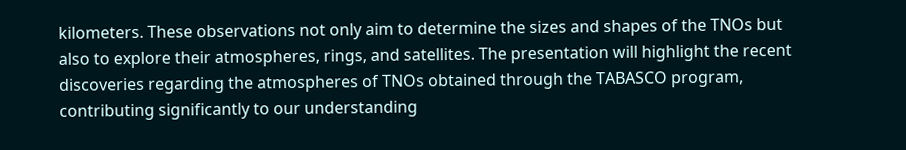kilometers. These observations not only aim to determine the sizes and shapes of the TNOs but also to explore their atmospheres, rings, and satellites. The presentation will highlight the recent discoveries regarding the atmospheres of TNOs obtained through the TABASCO program, contributing significantly to our understanding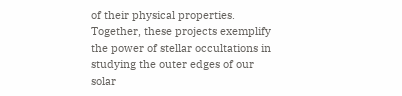of their physical properties. Together, these projects exemplify the power of stellar occultations in studying the outer edges of our solar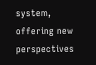system, offering new perspectives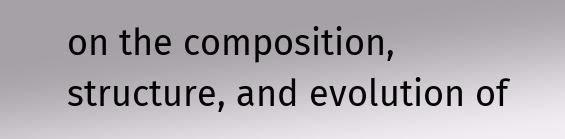on the composition, structure, and evolution of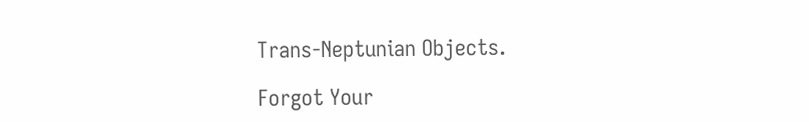Trans-Neptunian Objects.

Forgot Your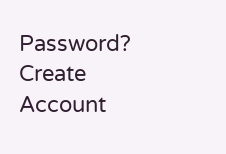Password?
Create Account